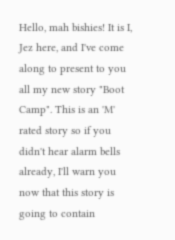Hello, mah bishies! It is I, Jez here, and I've come along to present to you all my new story "Boot Camp". This is an 'M' rated story so if you didn't hear alarm bells already, I'll warn you now that this story is going to contain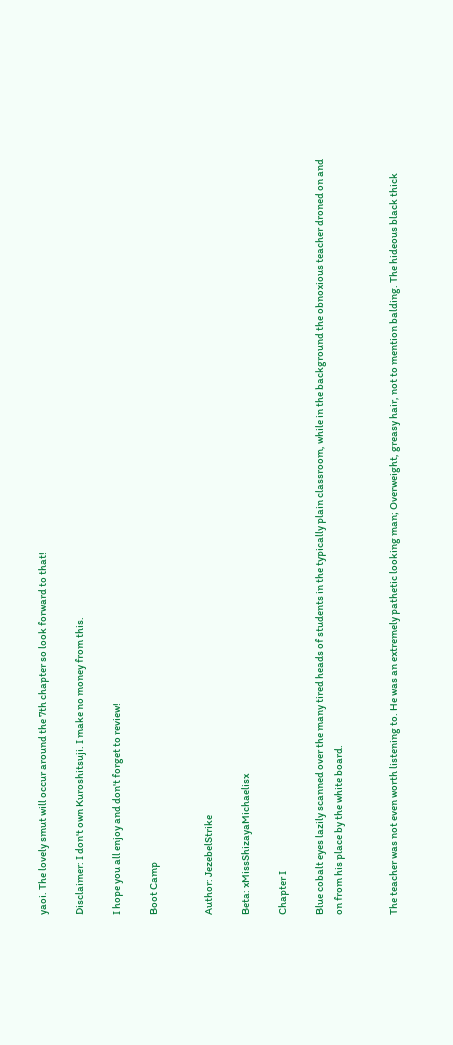yaoi. The lovely smut will occur around the 7th chapter so look forward to that!

Disclaimer: I don't own Kuroshitsuji. I make no money from this.

I hope you all enjoy and don't forget to review!

Boot Camp


Author: JezebelStrike

Beta: xMissShizayaMichaelisx

Chapter I

Blue cobalt eyes lazily scanned over the many tired heads of students in the typically plain classroom, while in the background the obnoxious teacher droned on and on from his place by the white board.


The teacher was not even worth listening to. He was an extremely pathetic looking man; Overweight, greasy hair, not to mention balding. The hideous black thick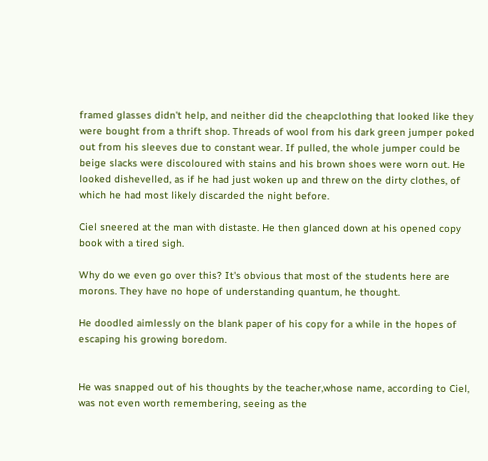framed glasses didn't help, and neither did the cheapclothing that looked like they were bought from a thrift shop. Threads of wool from his dark green jumper poked out from his sleeves due to constant wear. If pulled, the whole jumper could be beige slacks were discoloured with stains and his brown shoes were worn out. He looked dishevelled, as if he had just woken up and threw on the dirty clothes, of which he had most likely discarded the night before.

Ciel sneered at the man with distaste. He then glanced down at his opened copy book with a tired sigh.

Why do we even go over this? It's obvious that most of the students here are morons. They have no hope of understanding quantum, he thought.

He doodled aimlessly on the blank paper of his copy for a while in the hopes of escaping his growing boredom.


He was snapped out of his thoughts by the teacher,whose name, according to Ciel, was not even worth remembering, seeing as the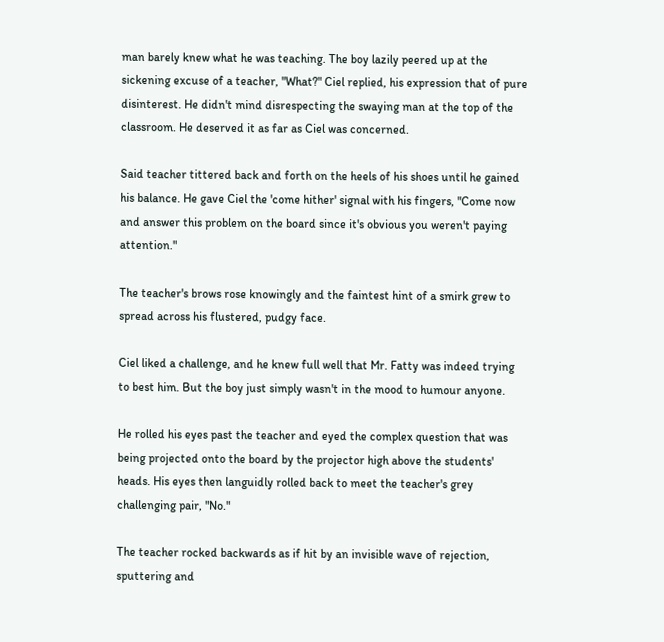man barely knew what he was teaching. The boy lazily peered up at the sickening excuse of a teacher, "What?" Ciel replied, his expression that of pure disinterest. He didn't mind disrespecting the swaying man at the top of the classroom. He deserved it as far as Ciel was concerned.

Said teacher tittered back and forth on the heels of his shoes until he gained his balance. He gave Ciel the 'come hither' signal with his fingers, "Come now and answer this problem on the board since it's obvious you weren't paying attention."

The teacher's brows rose knowingly and the faintest hint of a smirk grew to spread across his flustered, pudgy face.

Ciel liked a challenge, and he knew full well that Mr. Fatty was indeed trying to best him. But the boy just simply wasn't in the mood to humour anyone.

He rolled his eyes past the teacher and eyed the complex question that was being projected onto the board by the projector high above the students' heads. His eyes then languidly rolled back to meet the teacher's grey challenging pair, "No."

The teacher rocked backwards as if hit by an invisible wave of rejection, sputtering and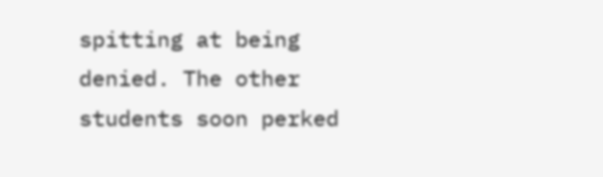spitting at being denied. The other students soon perked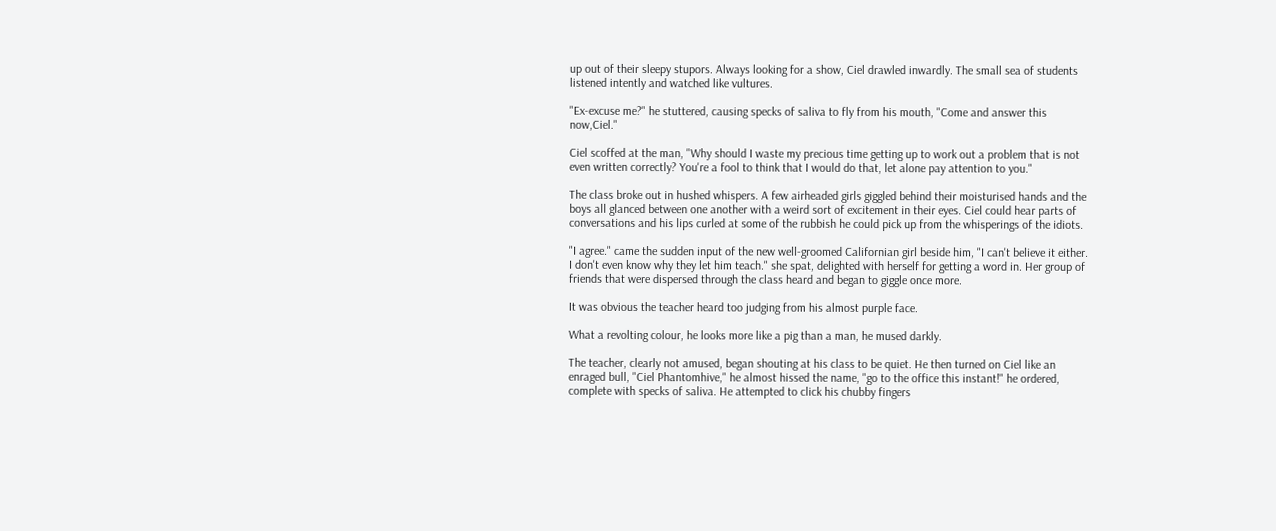up out of their sleepy stupors. Always looking for a show, Ciel drawled inwardly. The small sea of students listened intently and watched like vultures.

"Ex-excuse me?" he stuttered, causing specks of saliva to fly from his mouth, "Come and answer this now,Ciel."

Ciel scoffed at the man, "Why should I waste my precious time getting up to work out a problem that is not even written correctly? You're a fool to think that I would do that, let alone pay attention to you."

The class broke out in hushed whispers. A few airheaded girls giggled behind their moisturised hands and the boys all glanced between one another with a weird sort of excitement in their eyes. Ciel could hear parts of conversations and his lips curled at some of the rubbish he could pick up from the whisperings of the idiots.

"I agree." came the sudden input of the new well-groomed Californian girl beside him, "I can't believe it either. I don't even know why they let him teach." she spat, delighted with herself for getting a word in. Her group of friends that were dispersed through the class heard and began to giggle once more.

It was obvious the teacher heard too judging from his almost purple face.

What a revolting colour, he looks more like a pig than a man, he mused darkly.

The teacher, clearly not amused, began shouting at his class to be quiet. He then turned on Ciel like an enraged bull, "Ciel Phantomhive," he almost hissed the name, "go to the office this instant!" he ordered, complete with specks of saliva. He attempted to click his chubby fingers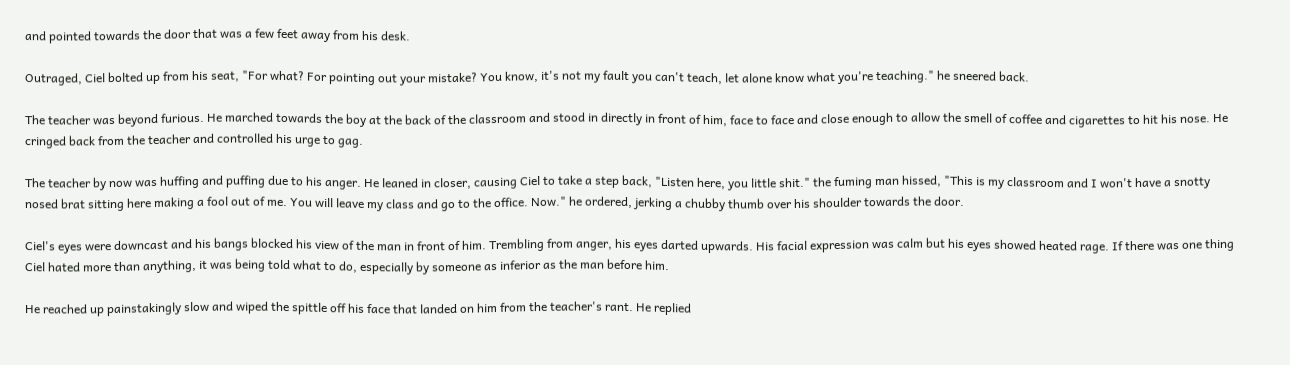and pointed towards the door that was a few feet away from his desk.

Outraged, Ciel bolted up from his seat, "For what? For pointing out your mistake? You know, it's not my fault you can't teach, let alone know what you're teaching." he sneered back.

The teacher was beyond furious. He marched towards the boy at the back of the classroom and stood in directly in front of him, face to face and close enough to allow the smell of coffee and cigarettes to hit his nose. He cringed back from the teacher and controlled his urge to gag.

The teacher by now was huffing and puffing due to his anger. He leaned in closer, causing Ciel to take a step back, "Listen here, you little shit." the fuming man hissed, "This is my classroom and I won't have a snotty nosed brat sitting here making a fool out of me. You will leave my class and go to the office. Now." he ordered, jerking a chubby thumb over his shoulder towards the door.

Ciel's eyes were downcast and his bangs blocked his view of the man in front of him. Trembling from anger, his eyes darted upwards. His facial expression was calm but his eyes showed heated rage. If there was one thing Ciel hated more than anything, it was being told what to do, especially by someone as inferior as the man before him.

He reached up painstakingly slow and wiped the spittle off his face that landed on him from the teacher's rant. He replied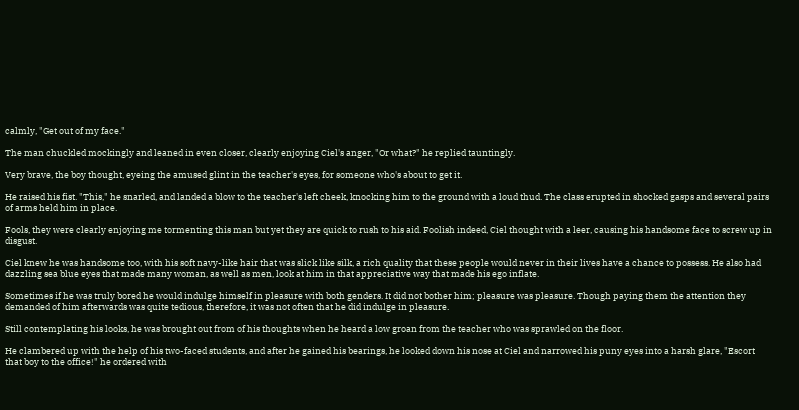calmly, "Get out of my face."

The man chuckled mockingly and leaned in even closer, clearly enjoying Ciel's anger, "Or what?" he replied tauntingly.

Very brave, the boy thought, eyeing the amused glint in the teacher's eyes, for someone who's about to get it.

He raised his fist. "This," he snarled, and landed a blow to the teacher's left cheek, knocking him to the ground with a loud thud. The class erupted in shocked gasps and several pairs of arms held him in place.

Fools, they were clearly enjoying me tormenting this man but yet they are quick to rush to his aid. Foolish indeed, Ciel thought with a leer, causing his handsome face to screw up in disgust.

Ciel knew he was handsome too, with his soft navy-like hair that was slick like silk, a rich quality that these people would never in their lives have a chance to possess. He also had dazzling sea blue eyes that made many woman, as well as men, look at him in that appreciative way that made his ego inflate.

Sometimes if he was truly bored he would indulge himself in pleasure with both genders. It did not bother him; pleasure was pleasure. Though paying them the attention they demanded of him afterwards was quite tedious, therefore, it was not often that he did indulge in pleasure.

Still contemplating his looks, he was brought out from of his thoughts when he heard a low groan from the teacher who was sprawled on the floor.

He clambered up with the help of his two-faced students, and after he gained his bearings, he looked down his nose at Ciel and narrowed his puny eyes into a harsh glare, "Escort that boy to the office!" he ordered with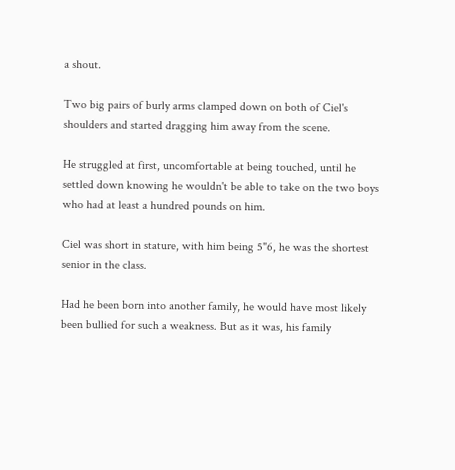a shout.

Two big pairs of burly arms clamped down on both of Ciel's shoulders and started dragging him away from the scene.

He struggled at first, uncomfortable at being touched, until he settled down knowing he wouldn't be able to take on the two boys who had at least a hundred pounds on him.

Ciel was short in stature, with him being 5"6, he was the shortest senior in the class.

Had he been born into another family, he would have most likely been bullied for such a weakness. But as it was, his family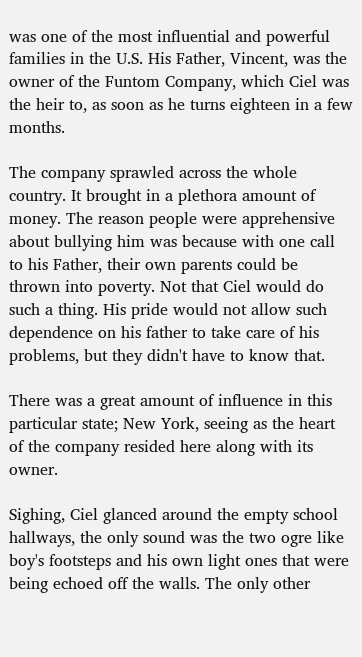was one of the most influential and powerful families in the U.S. His Father, Vincent, was the owner of the Funtom Company, which Ciel was the heir to, as soon as he turns eighteen in a few months.

The company sprawled across the whole country. It brought in a plethora amount of money. The reason people were apprehensive about bullying him was because with one call to his Father, their own parents could be thrown into poverty. Not that Ciel would do such a thing. His pride would not allow such dependence on his father to take care of his problems, but they didn't have to know that.

There was a great amount of influence in this particular state; New York, seeing as the heart of the company resided here along with its owner.

Sighing, Ciel glanced around the empty school hallways, the only sound was the two ogre like boy's footsteps and his own light ones that were being echoed off the walls. The only other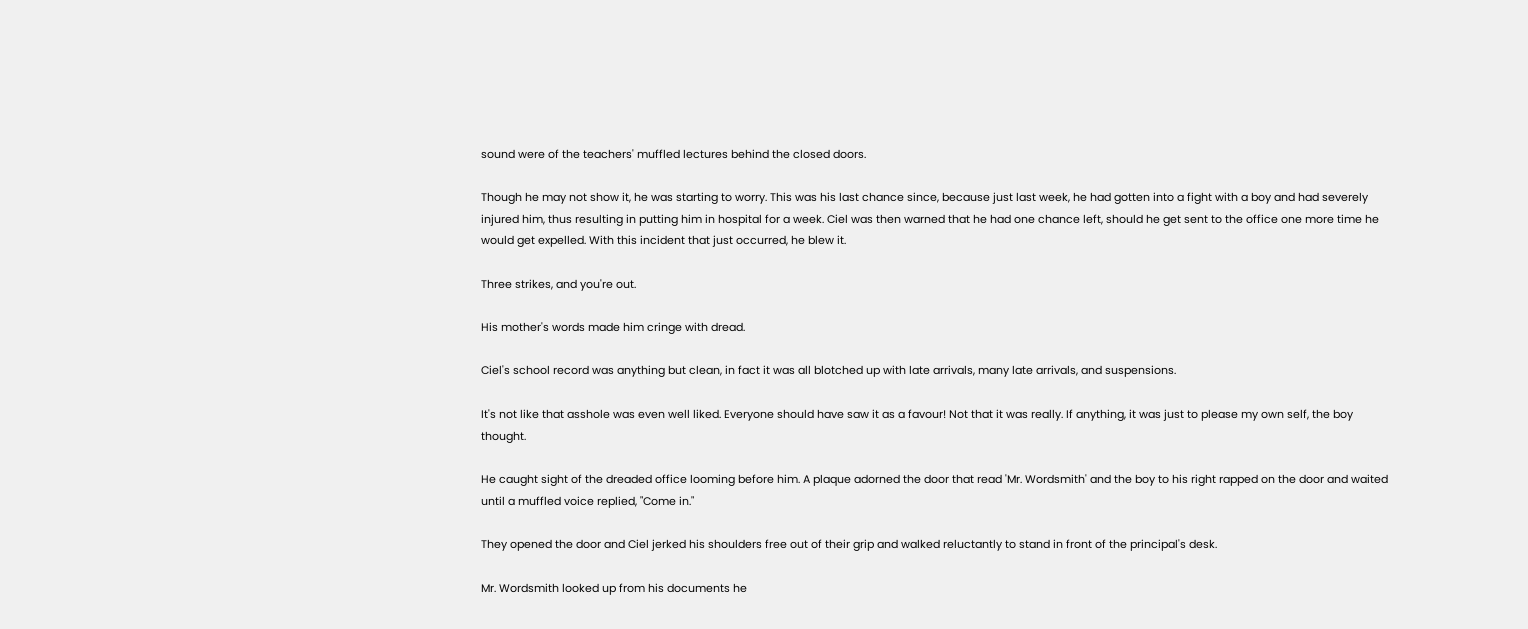sound were of the teachers' muffled lectures behind the closed doors.

Though he may not show it, he was starting to worry. This was his last chance since, because just last week, he had gotten into a fight with a boy and had severely injured him, thus resulting in putting him in hospital for a week. Ciel was then warned that he had one chance left, should he get sent to the office one more time he would get expelled. With this incident that just occurred, he blew it.

Three strikes, and you're out.

His mother's words made him cringe with dread.

Ciel's school record was anything but clean, in fact it was all blotched up with late arrivals, many late arrivals, and suspensions.

It's not like that asshole was even well liked. Everyone should have saw it as a favour! Not that it was really. If anything, it was just to please my own self, the boy thought.

He caught sight of the dreaded office looming before him. A plaque adorned the door that read 'Mr. Wordsmith' and the boy to his right rapped on the door and waited until a muffled voice replied, "Come in."

They opened the door and Ciel jerked his shoulders free out of their grip and walked reluctantly to stand in front of the principal's desk.

Mr. Wordsmith looked up from his documents he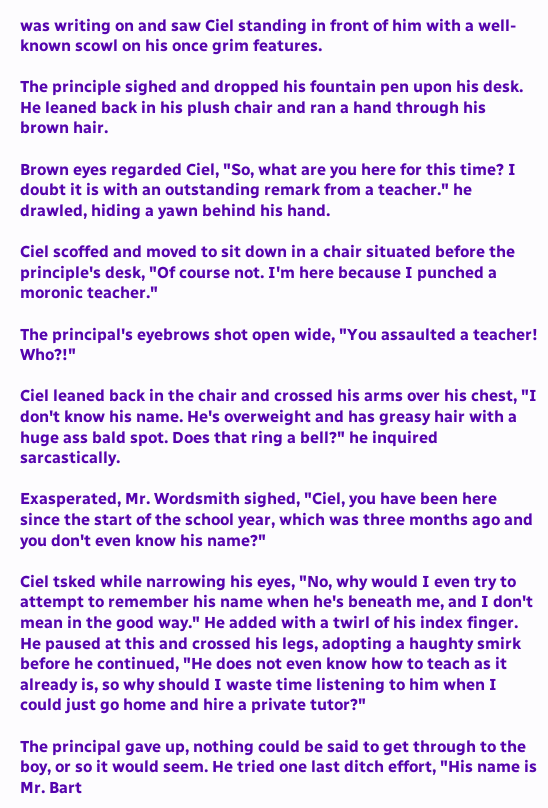was writing on and saw Ciel standing in front of him with a well-known scowl on his once grim features.

The principle sighed and dropped his fountain pen upon his desk. He leaned back in his plush chair and ran a hand through his brown hair.

Brown eyes regarded Ciel, "So, what are you here for this time? I doubt it is with an outstanding remark from a teacher." he drawled, hiding a yawn behind his hand.

Ciel scoffed and moved to sit down in a chair situated before the principle's desk, "Of course not. I'm here because I punched a moronic teacher."

The principal's eyebrows shot open wide, "You assaulted a teacher! Who?!"

Ciel leaned back in the chair and crossed his arms over his chest, "I don't know his name. He's overweight and has greasy hair with a huge ass bald spot. Does that ring a bell?" he inquired sarcastically.

Exasperated, Mr. Wordsmith sighed, "Ciel, you have been here since the start of the school year, which was three months ago and you don't even know his name?"

Ciel tsked while narrowing his eyes, "No, why would I even try to attempt to remember his name when he's beneath me, and I don't mean in the good way." He added with a twirl of his index finger. He paused at this and crossed his legs, adopting a haughty smirk before he continued, "He does not even know how to teach as it already is, so why should I waste time listening to him when I could just go home and hire a private tutor?"

The principal gave up, nothing could be said to get through to the boy, or so it would seem. He tried one last ditch effort, "His name is Mr. Bart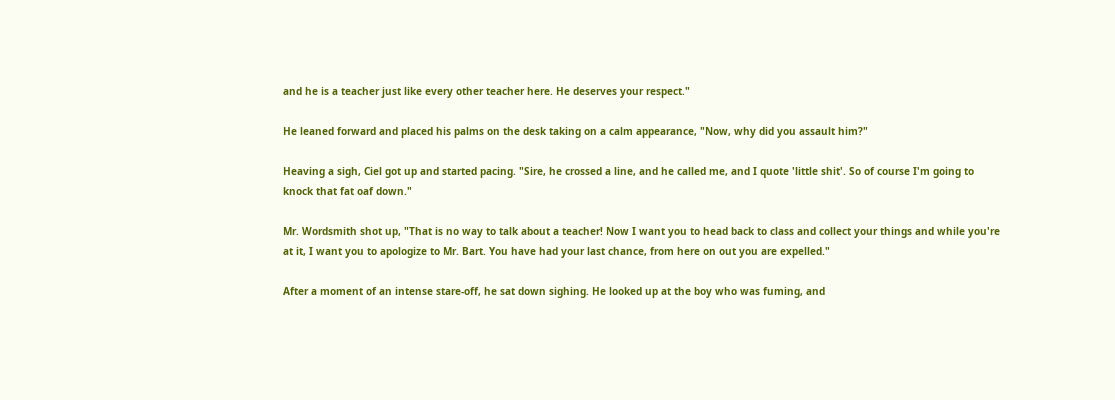and he is a teacher just like every other teacher here. He deserves your respect."

He leaned forward and placed his palms on the desk taking on a calm appearance, "Now, why did you assault him?"

Heaving a sigh, Ciel got up and started pacing. "Sire, he crossed a line, and he called me, and I quote 'little shit'. So of course I'm going to knock that fat oaf down."

Mr. Wordsmith shot up, "That is no way to talk about a teacher! Now I want you to head back to class and collect your things and while you're at it, I want you to apologize to Mr. Bart. You have had your last chance, from here on out you are expelled."

After a moment of an intense stare-off, he sat down sighing. He looked up at the boy who was fuming, and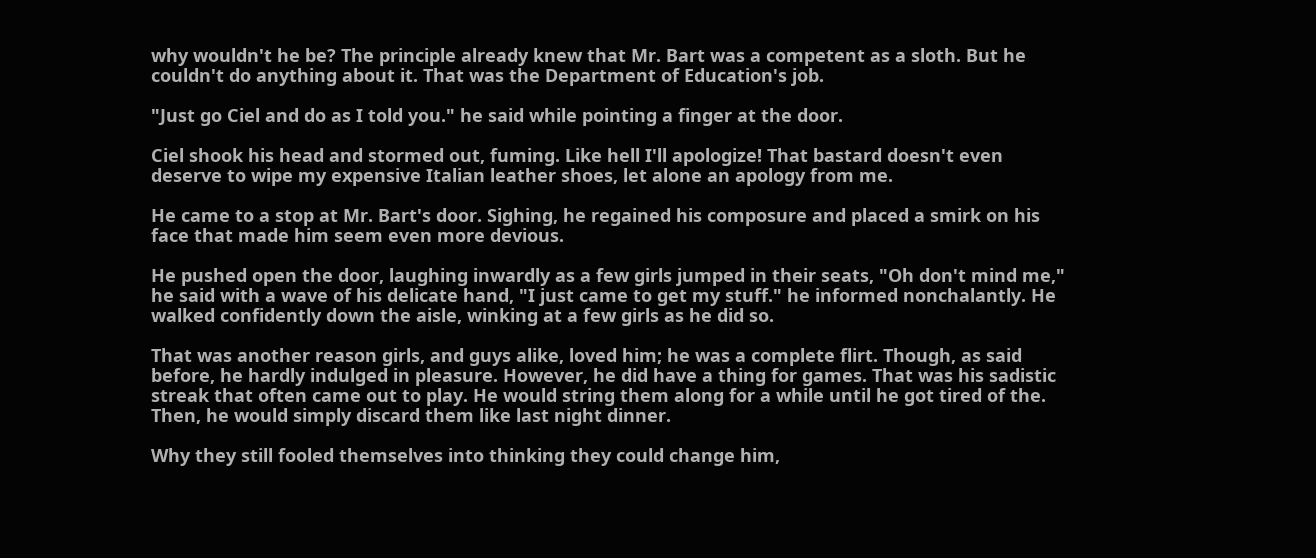why wouldn't he be? The principle already knew that Mr. Bart was a competent as a sloth. But he couldn't do anything about it. That was the Department of Education's job.

"Just go Ciel and do as I told you." he said while pointing a finger at the door.

Ciel shook his head and stormed out, fuming. Like hell I'll apologize! That bastard doesn't even deserve to wipe my expensive Italian leather shoes, let alone an apology from me.

He came to a stop at Mr. Bart's door. Sighing, he regained his composure and placed a smirk on his face that made him seem even more devious.

He pushed open the door, laughing inwardly as a few girls jumped in their seats, "Oh don't mind me," he said with a wave of his delicate hand, "I just came to get my stuff." he informed nonchalantly. He walked confidently down the aisle, winking at a few girls as he did so.

That was another reason girls, and guys alike, loved him; he was a complete flirt. Though, as said before, he hardly indulged in pleasure. However, he did have a thing for games. That was his sadistic streak that often came out to play. He would string them along for a while until he got tired of the. Then, he would simply discard them like last night dinner.

Why they still fooled themselves into thinking they could change him,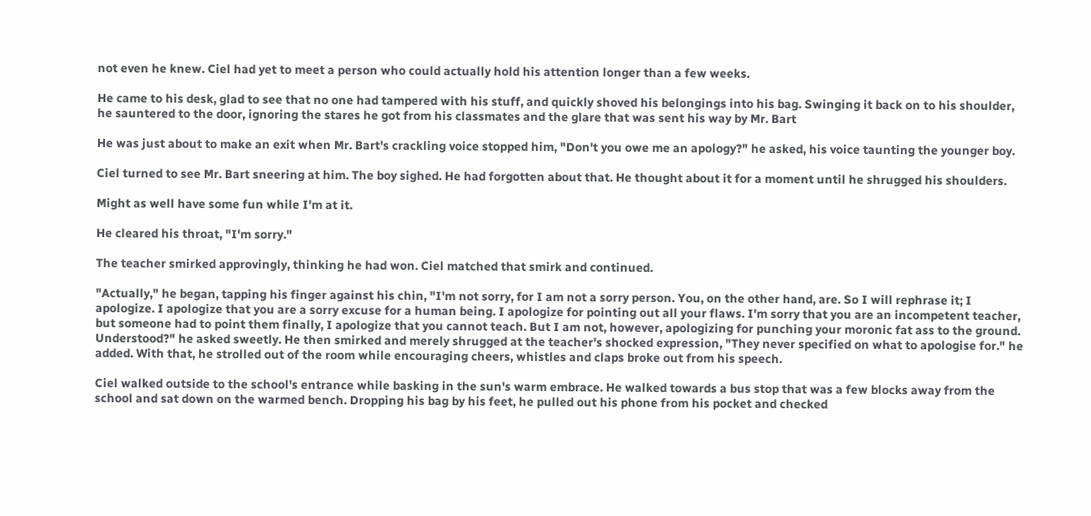not even he knew. Ciel had yet to meet a person who could actually hold his attention longer than a few weeks.

He came to his desk, glad to see that no one had tampered with his stuff, and quickly shoved his belongings into his bag. Swinging it back on to his shoulder, he sauntered to the door, ignoring the stares he got from his classmates and the glare that was sent his way by Mr. Bart

He was just about to make an exit when Mr. Bart's crackling voice stopped him, "Don't you owe me an apology?" he asked, his voice taunting the younger boy.

Ciel turned to see Mr. Bart sneering at him. The boy sighed. He had forgotten about that. He thought about it for a moment until he shrugged his shoulders.

Might as well have some fun while I'm at it.

He cleared his throat, "I'm sorry."

The teacher smirked approvingly, thinking he had won. Ciel matched that smirk and continued.

"Actually," he began, tapping his finger against his chin, "I'm not sorry, for I am not a sorry person. You, on the other hand, are. So I will rephrase it; I apologize. I apologize that you are a sorry excuse for a human being. I apologize for pointing out all your flaws. I'm sorry that you are an incompetent teacher, but someone had to point them finally, I apologize that you cannot teach. But I am not, however, apologizing for punching your moronic fat ass to the ground. Understood?" he asked sweetly. He then smirked and merely shrugged at the teacher's shocked expression, "They never specified on what to apologise for." he added. With that, he strolled out of the room while encouraging cheers, whistles and claps broke out from his speech.

Ciel walked outside to the school's entrance while basking in the sun's warm embrace. He walked towards a bus stop that was a few blocks away from the school and sat down on the warmed bench. Dropping his bag by his feet, he pulled out his phone from his pocket and checked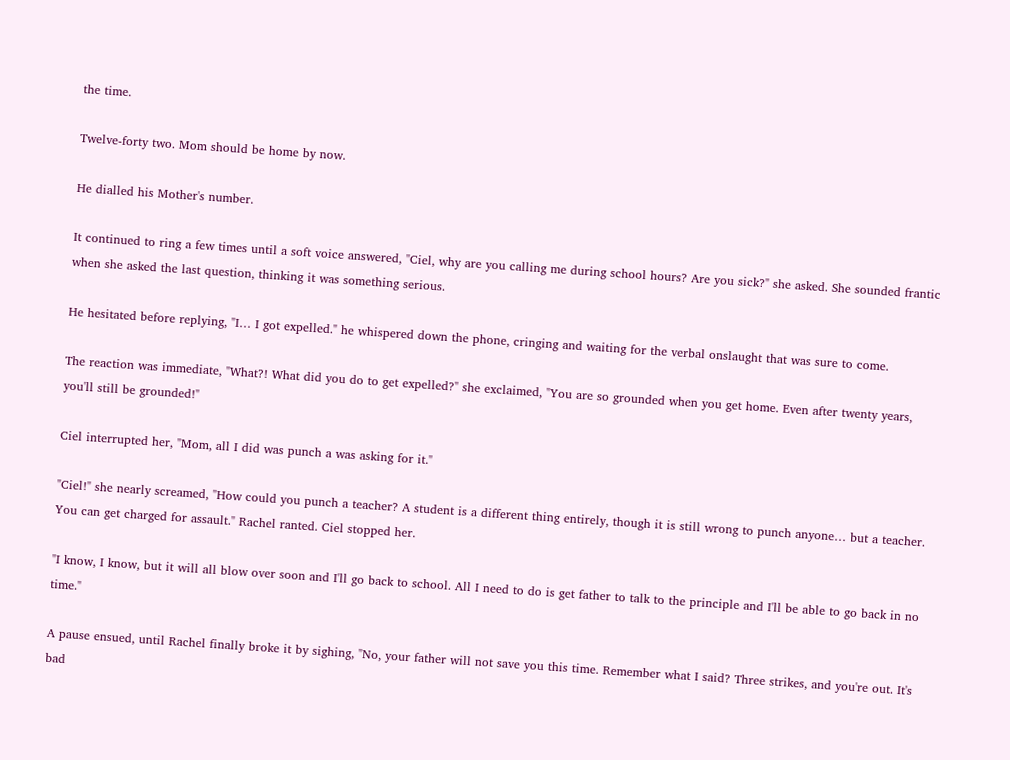the time.

Twelve-forty two. Mom should be home by now.

He dialled his Mother's number.

It continued to ring a few times until a soft voice answered, "Ciel, why are you calling me during school hours? Are you sick?" she asked. She sounded frantic when she asked the last question, thinking it was something serious.

He hesitated before replying, "I… I got expelled." he whispered down the phone, cringing and waiting for the verbal onslaught that was sure to come.

The reaction was immediate, "What?! What did you do to get expelled?" she exclaimed, "You are so grounded when you get home. Even after twenty years, you'll still be grounded!"

Ciel interrupted her, "Mom, all I did was punch a was asking for it."

"Ciel!" she nearly screamed, "How could you punch a teacher? A student is a different thing entirely, though it is still wrong to punch anyone… but a teacher. You can get charged for assault." Rachel ranted. Ciel stopped her.

"I know, I know, but it will all blow over soon and I'll go back to school. All I need to do is get father to talk to the principle and I'll be able to go back in no time."

A pause ensued, until Rachel finally broke it by sighing, "No, your father will not save you this time. Remember what I said? Three strikes, and you're out. It's bad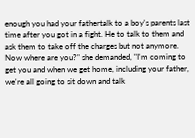enough you had your fathertalk to a boy's parents last time after you got in a fight. He to talk to them and ask them to take off the charges but not anymore. Now where are you?" she demanded, "I'm coming to get you and when we get home, including your father, we're all going to sit down and talk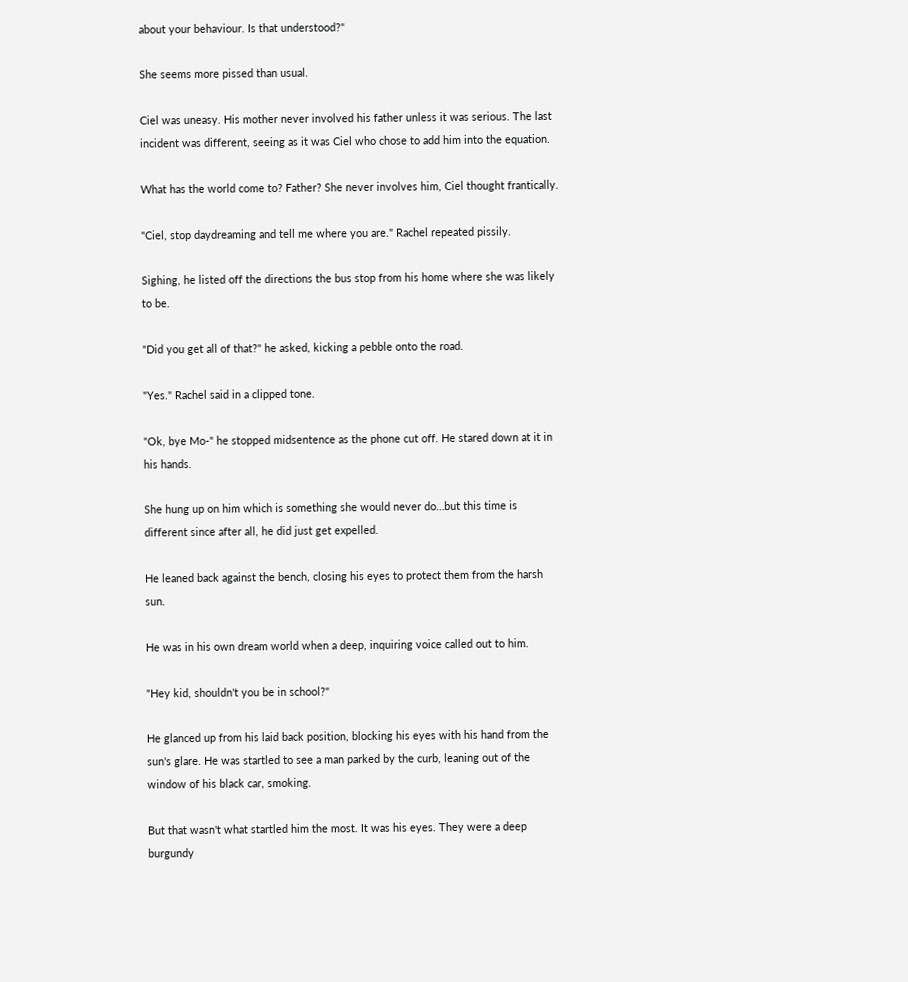about your behaviour. Is that understood?"

She seems more pissed than usual.

Ciel was uneasy. His mother never involved his father unless it was serious. The last incident was different, seeing as it was Ciel who chose to add him into the equation.

What has the world come to? Father? She never involves him, Ciel thought frantically.

"Ciel, stop daydreaming and tell me where you are." Rachel repeated pissily.

Sighing, he listed off the directions the bus stop from his home where she was likely to be.

"Did you get all of that?" he asked, kicking a pebble onto the road.

"Yes." Rachel said in a clipped tone.

"Ok, bye Mo-" he stopped midsentence as the phone cut off. He stared down at it in his hands.

She hung up on him which is something she would never do…but this time is different since after all, he did just get expelled.

He leaned back against the bench, closing his eyes to protect them from the harsh sun.

He was in his own dream world when a deep, inquiring voice called out to him.

"Hey kid, shouldn't you be in school?"

He glanced up from his laid back position, blocking his eyes with his hand from the sun's glare. He was startled to see a man parked by the curb, leaning out of the window of his black car, smoking.

But that wasn't what startled him the most. It was his eyes. They were a deep burgundy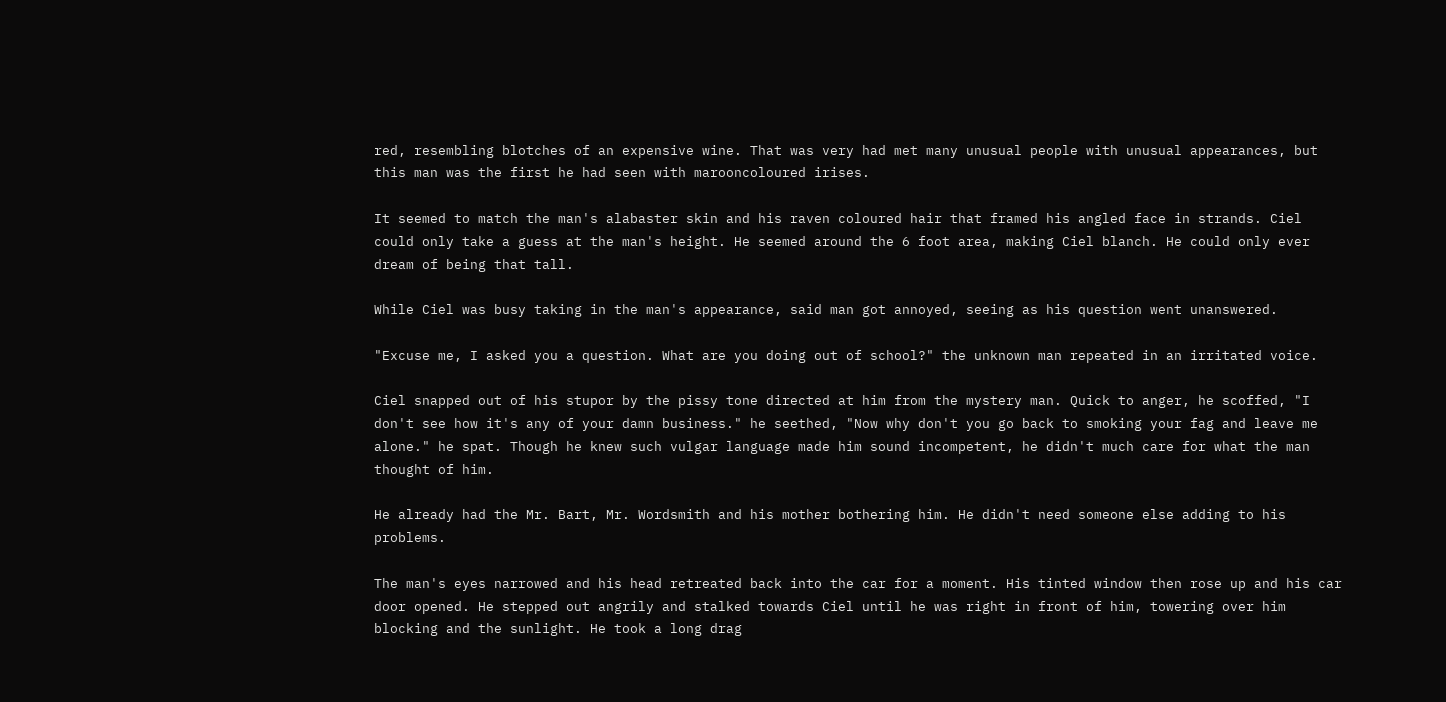red, resembling blotches of an expensive wine. That was very had met many unusual people with unusual appearances, but this man was the first he had seen with marooncoloured irises.

It seemed to match the man's alabaster skin and his raven coloured hair that framed his angled face in strands. Ciel could only take a guess at the man's height. He seemed around the 6 foot area, making Ciel blanch. He could only ever dream of being that tall.

While Ciel was busy taking in the man's appearance, said man got annoyed, seeing as his question went unanswered.

"Excuse me, I asked you a question. What are you doing out of school?" the unknown man repeated in an irritated voice.

Ciel snapped out of his stupor by the pissy tone directed at him from the mystery man. Quick to anger, he scoffed, "I don't see how it's any of your damn business." he seethed, "Now why don't you go back to smoking your fag and leave me alone." he spat. Though he knew such vulgar language made him sound incompetent, he didn't much care for what the man thought of him.

He already had the Mr. Bart, Mr. Wordsmith and his mother bothering him. He didn't need someone else adding to his problems.

The man's eyes narrowed and his head retreated back into the car for a moment. His tinted window then rose up and his car door opened. He stepped out angrily and stalked towards Ciel until he was right in front of him, towering over him blocking and the sunlight. He took a long drag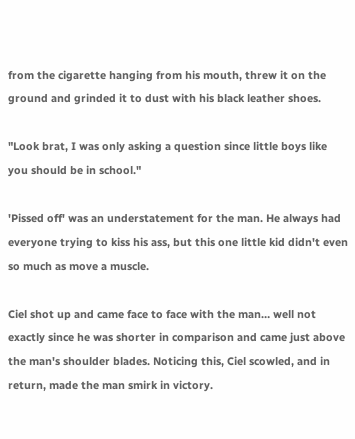from the cigarette hanging from his mouth, threw it on the ground and grinded it to dust with his black leather shoes.

"Look brat, I was only asking a question since little boys like you should be in school."

'Pissed off' was an understatement for the man. He always had everyone trying to kiss his ass, but this one little kid didn't even so much as move a muscle.

Ciel shot up and came face to face with the man… well not exactly since he was shorter in comparison and came just above the man's shoulder blades. Noticing this, Ciel scowled, and in return, made the man smirk in victory.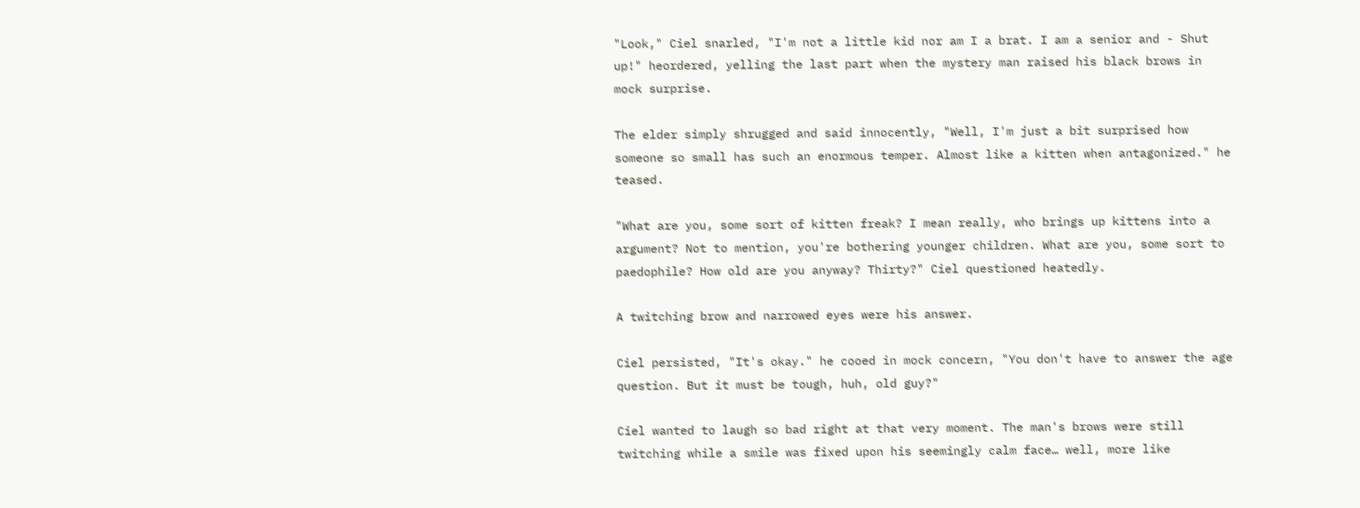"Look," Ciel snarled, "I'm not a little kid nor am I a brat. I am a senior and - Shut up!" heordered, yelling the last part when the mystery man raised his black brows in mock surprise.

The elder simply shrugged and said innocently, "Well, I'm just a bit surprised how someone so small has such an enormous temper. Almost like a kitten when antagonized." he teased.

"What are you, some sort of kitten freak? I mean really, who brings up kittens into a argument? Not to mention, you're bothering younger children. What are you, some sort to paedophile? How old are you anyway? Thirty?" Ciel questioned heatedly.

A twitching brow and narrowed eyes were his answer.

Ciel persisted, "It's okay." he cooed in mock concern, "You don't have to answer the age question. But it must be tough, huh, old guy?"

Ciel wanted to laugh so bad right at that very moment. The man's brows were still twitching while a smile was fixed upon his seemingly calm face… well, more like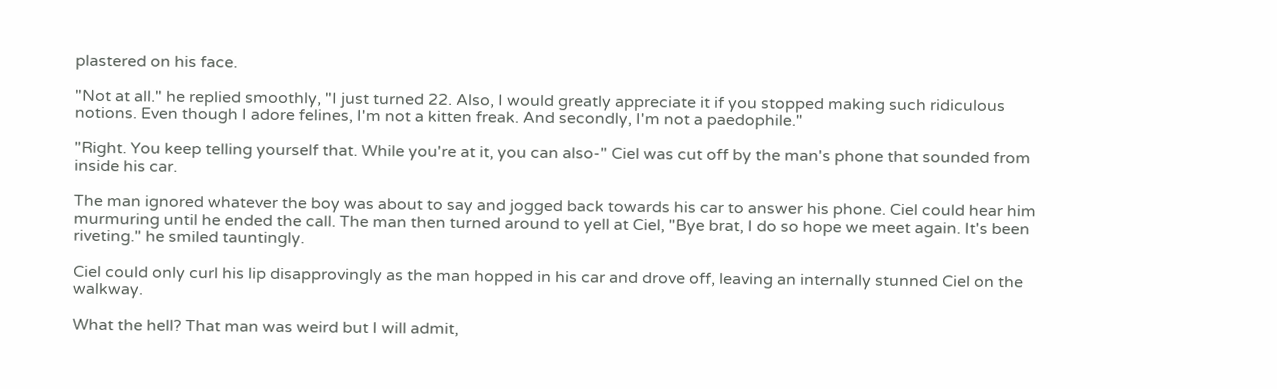plastered on his face.

"Not at all." he replied smoothly, "I just turned 22. Also, I would greatly appreciate it if you stopped making such ridiculous notions. Even though I adore felines, I'm not a kitten freak. And secondly, I'm not a paedophile."

"Right. You keep telling yourself that. While you're at it, you can also-" Ciel was cut off by the man's phone that sounded from inside his car.

The man ignored whatever the boy was about to say and jogged back towards his car to answer his phone. Ciel could hear him murmuring until he ended the call. The man then turned around to yell at Ciel, "Bye brat, I do so hope we meet again. It's been riveting." he smiled tauntingly.

Ciel could only curl his lip disapprovingly as the man hopped in his car and drove off, leaving an internally stunned Ciel on the walkway.

What the hell? That man was weird but I will admit,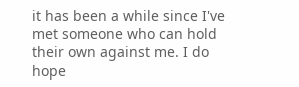it has been a while since I've met someone who can hold their own against me. I do hope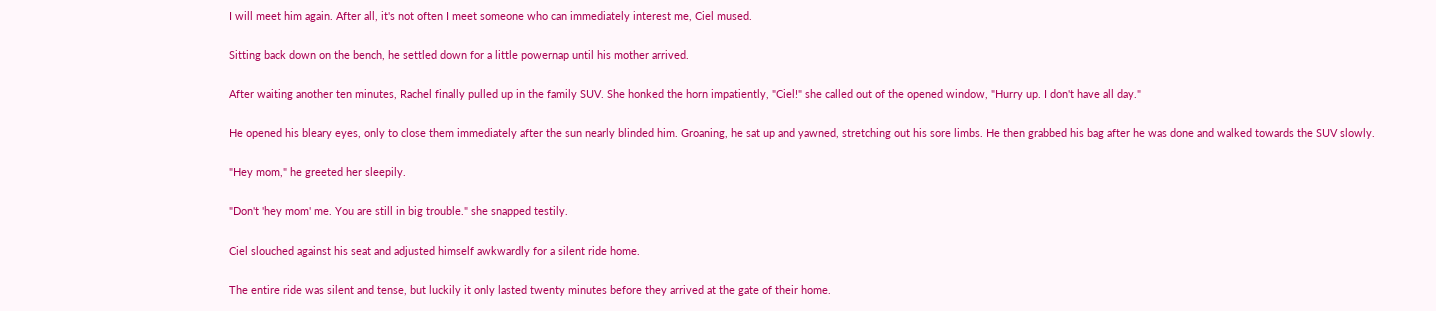I will meet him again. After all, it's not often I meet someone who can immediately interest me, Ciel mused.

Sitting back down on the bench, he settled down for a little powernap until his mother arrived.

After waiting another ten minutes, Rachel finally pulled up in the family SUV. She honked the horn impatiently, "Ciel!" she called out of the opened window, "Hurry up. I don't have all day."

He opened his bleary eyes, only to close them immediately after the sun nearly blinded him. Groaning, he sat up and yawned, stretching out his sore limbs. He then grabbed his bag after he was done and walked towards the SUV slowly.

"Hey mom," he greeted her sleepily.

"Don't 'hey mom' me. You are still in big trouble." she snapped testily.

Ciel slouched against his seat and adjusted himself awkwardly for a silent ride home.

The entire ride was silent and tense, but luckily it only lasted twenty minutes before they arrived at the gate of their home.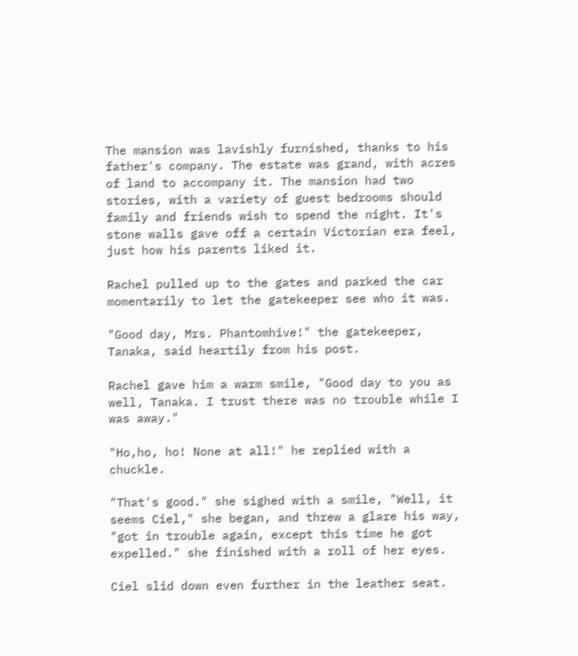The mansion was lavishly furnished, thanks to his father's company. The estate was grand, with acres of land to accompany it. The mansion had two stories, with a variety of guest bedrooms should family and friends wish to spend the night. It's stone walls gave off a certain Victorian era feel, just how his parents liked it.

Rachel pulled up to the gates and parked the car momentarily to let the gatekeeper see who it was.

"Good day, Mrs. Phantomhive!" the gatekeeper, Tanaka, said heartily from his post.

Rachel gave him a warm smile, "Good day to you as well, Tanaka. I trust there was no trouble while I was away."

"Ho,ho, ho! None at all!" he replied with a chuckle.

"That's good." she sighed with a smile, "Well, it seems Ciel," she began, and threw a glare his way, "got in trouble again, except this time he got expelled." she finished with a roll of her eyes.

Ciel slid down even further in the leather seat.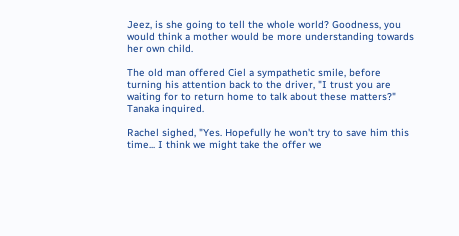Jeez, is she going to tell the whole world? Goodness, you would think a mother would be more understanding towards her own child.

The old man offered Ciel a sympathetic smile, before turning his attention back to the driver, "I trust you are waiting for to return home to talk about these matters?" Tanaka inquired.

Rachel sighed, "Yes. Hopefully he won't try to save him this time... I think we might take the offer we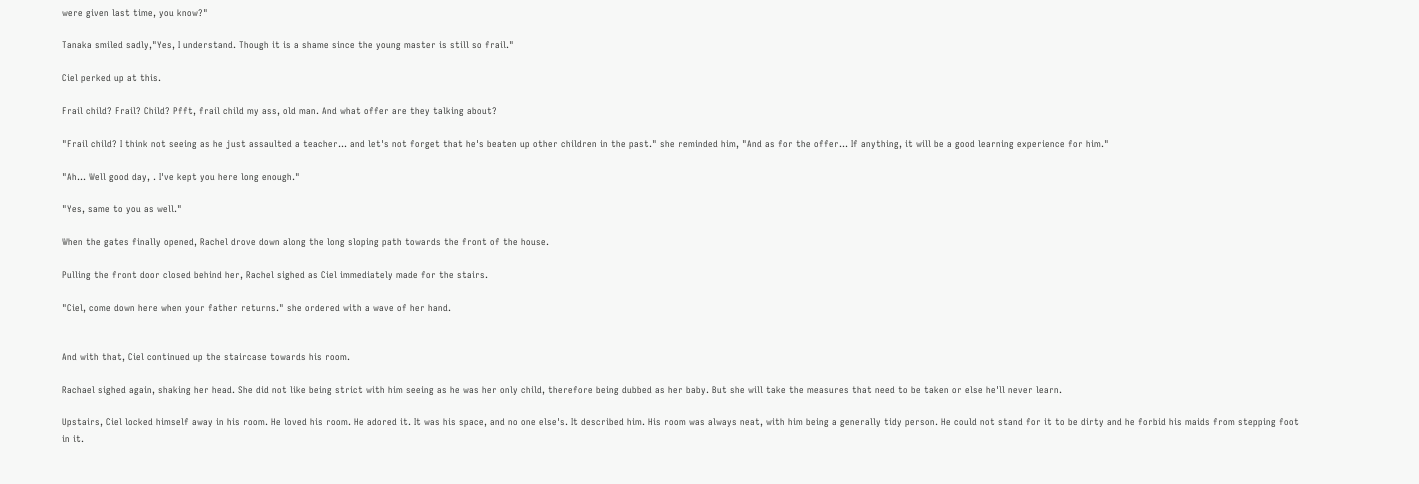were given last time, you know?"

Tanaka smiled sadly,"Yes, I understand. Though it is a shame since the young master is still so frail."

Ciel perked up at this.

Frail child? Frail? Child? Pfft, frail child my ass, old man. And what offer are they talking about?

"Frail child? I think not seeing as he just assaulted a teacher… and let's not forget that he's beaten up other children in the past." she reminded him, "And as for the offer… If anything, it will be a good learning experience for him."

"Ah... Well good day, . I've kept you here long enough."

"Yes, same to you as well."

When the gates finally opened, Rachel drove down along the long sloping path towards the front of the house.

Pulling the front door closed behind her, Rachel sighed as Ciel immediately made for the stairs.

"Ciel, come down here when your father returns." she ordered with a wave of her hand.


And with that, Ciel continued up the staircase towards his room.

Rachael sighed again, shaking her head. She did not like being strict with him seeing as he was her only child, therefore being dubbed as her baby. But she will take the measures that need to be taken or else he'll never learn.

Upstairs, Ciel locked himself away in his room. He loved his room. He adored it. It was his space, and no one else's. It described him. His room was always neat, with him being a generally tidy person. He could not stand for it to be dirty and he forbid his maids from stepping foot in it.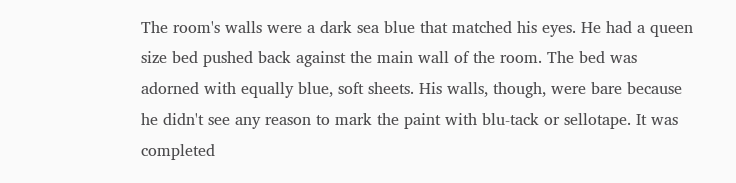The room's walls were a dark sea blue that matched his eyes. He had a queen size bed pushed back against the main wall of the room. The bed was adorned with equally blue, soft sheets. His walls, though, were bare because he didn't see any reason to mark the paint with blu-tack or sellotape. It was completed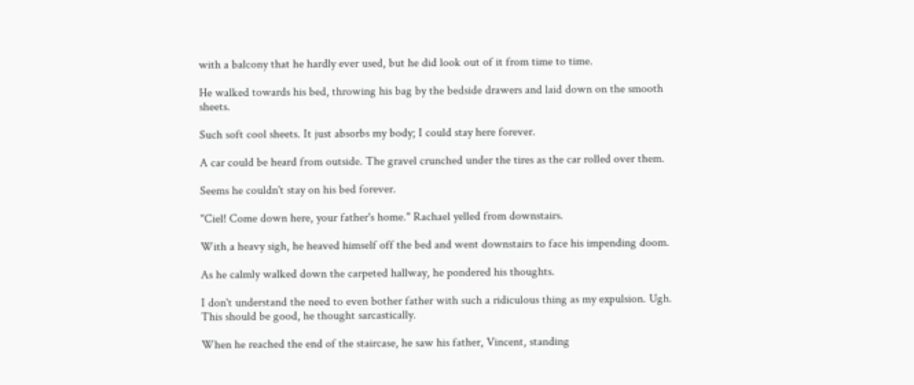with a balcony that he hardly ever used, but he did look out of it from time to time.

He walked towards his bed, throwing his bag by the bedside drawers and laid down on the smooth sheets.

Such soft cool sheets. It just absorbs my body; I could stay here forever.

A car could be heard from outside. The gravel crunched under the tires as the car rolled over them.

Seems he couldn't stay on his bed forever.

"Ciel! Come down here, your father's home." Rachael yelled from downstairs.

With a heavy sigh, he heaved himself off the bed and went downstairs to face his impending doom.

As he calmly walked down the carpeted hallway, he pondered his thoughts.

I don't understand the need to even bother father with such a ridiculous thing as my expulsion. Ugh. This should be good, he thought sarcastically.

When he reached the end of the staircase, he saw his father, Vincent, standing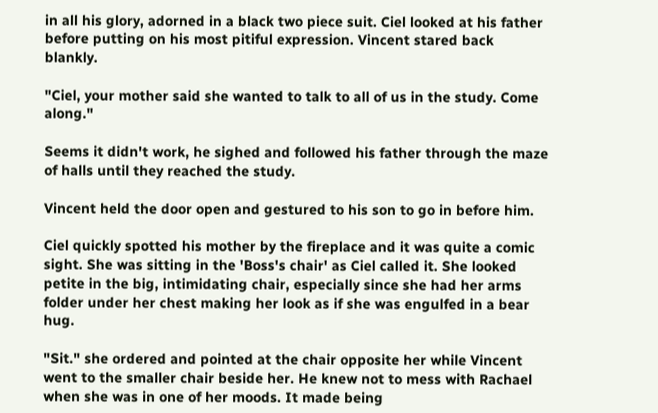in all his glory, adorned in a black two piece suit. Ciel looked at his father before putting on his most pitiful expression. Vincent stared back blankly.

"Ciel, your mother said she wanted to talk to all of us in the study. Come along."

Seems it didn't work, he sighed and followed his father through the maze of halls until they reached the study.

Vincent held the door open and gestured to his son to go in before him.

Ciel quickly spotted his mother by the fireplace and it was quite a comic sight. She was sitting in the 'Boss's chair' as Ciel called it. She looked petite in the big, intimidating chair, especially since she had her arms folder under her chest making her look as if she was engulfed in a bear hug.

"Sit." she ordered and pointed at the chair opposite her while Vincent went to the smaller chair beside her. He knew not to mess with Rachael when she was in one of her moods. It made being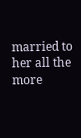married to her all the more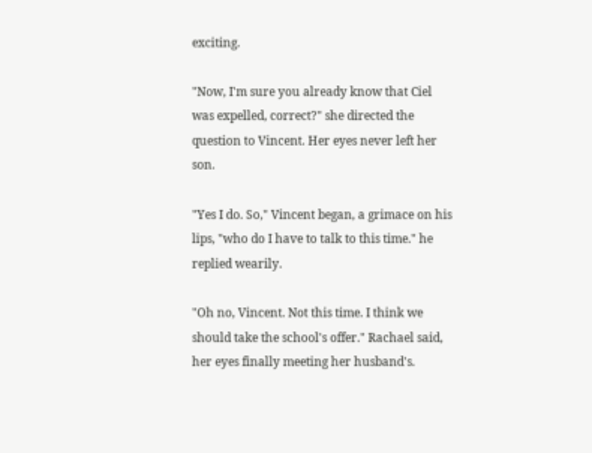exciting.

"Now, I'm sure you already know that Ciel was expelled, correct?" she directed the question to Vincent. Her eyes never left her son.

"Yes I do. So," Vincent began, a grimace on his lips, "who do I have to talk to this time." he replied wearily.

"Oh no, Vincent. Not this time. I think we should take the school's offer." Rachael said, her eyes finally meeting her husband's.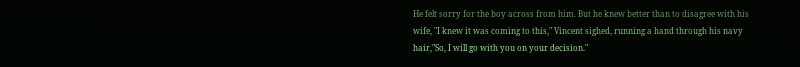He felt sorry for the boy across from him. But he knew better than to disagree with his wife, "I knew it was coming to this," Vincent sighed, running a hand through his navy hair,"So, I will go with you on your decision."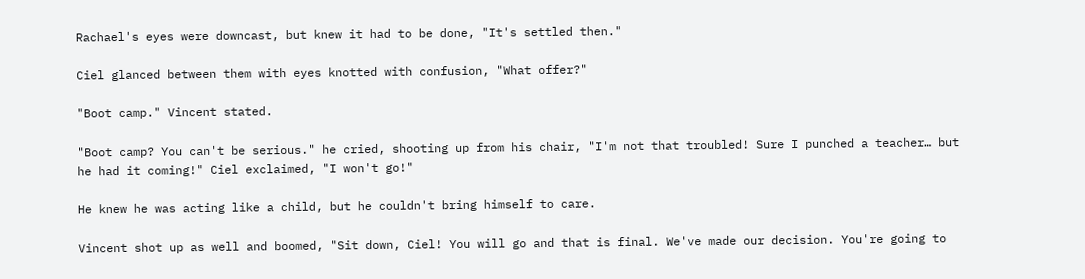Rachael's eyes were downcast, but knew it had to be done, "It's settled then."

Ciel glanced between them with eyes knotted with confusion, "What offer?"

"Boot camp." Vincent stated.

"Boot camp? You can't be serious." he cried, shooting up from his chair, "I'm not that troubled! Sure I punched a teacher… but he had it coming!" Ciel exclaimed, "I won't go!"

He knew he was acting like a child, but he couldn't bring himself to care.

Vincent shot up as well and boomed, "Sit down, Ciel! You will go and that is final. We've made our decision. You're going to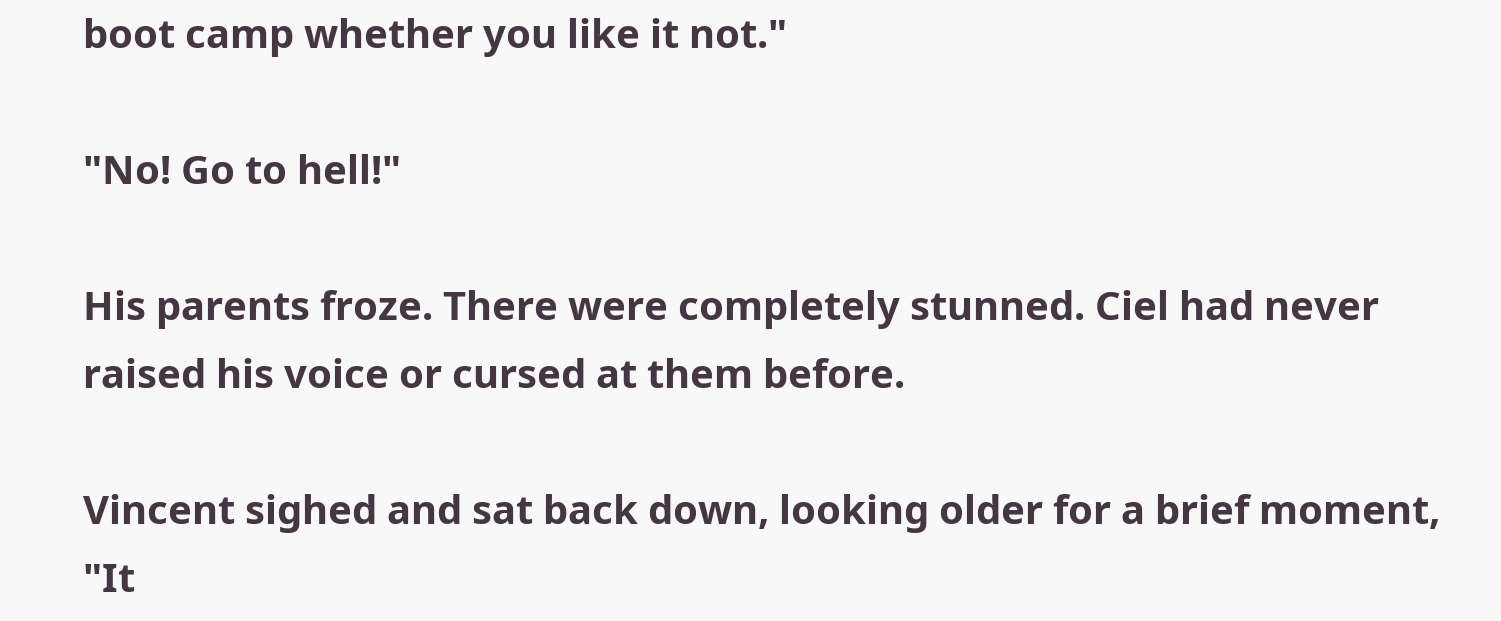boot camp whether you like it not."

"No! Go to hell!"

His parents froze. There were completely stunned. Ciel had never raised his voice or cursed at them before.

Vincent sighed and sat back down, looking older for a brief moment, "It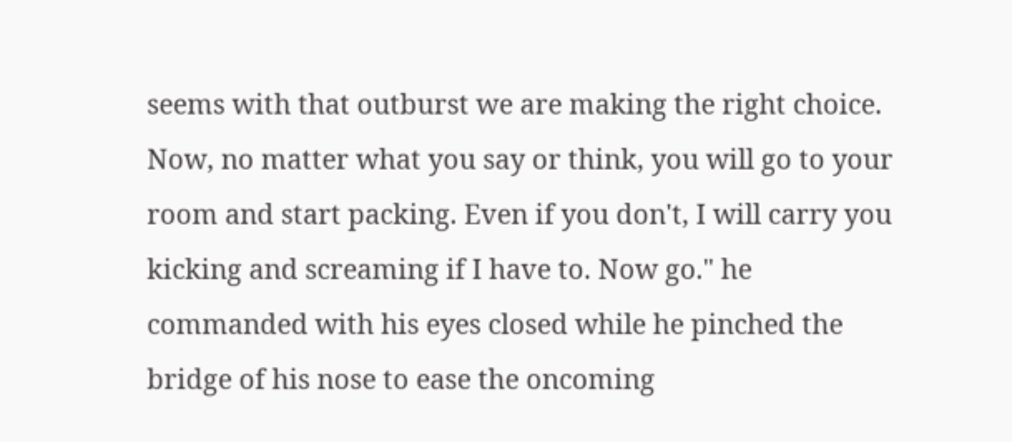seems with that outburst we are making the right choice. Now, no matter what you say or think, you will go to your room and start packing. Even if you don't, I will carry you kicking and screaming if I have to. Now go." he commanded with his eyes closed while he pinched the bridge of his nose to ease the oncoming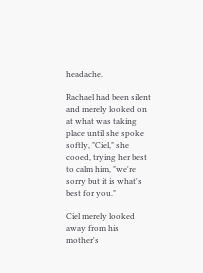headache.

Rachael had been silent and merely looked on at what was taking place until she spoke softly, "Ciel," she cooed, trying her best to calm him, "we're sorry but it is what's best for you."

Ciel merely looked away from his mother's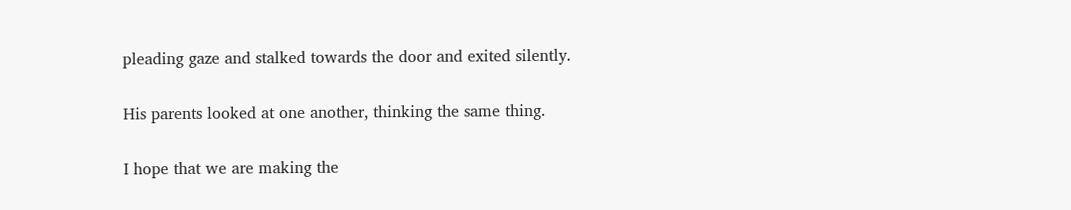pleading gaze and stalked towards the door and exited silently.

His parents looked at one another, thinking the same thing.

I hope that we are making the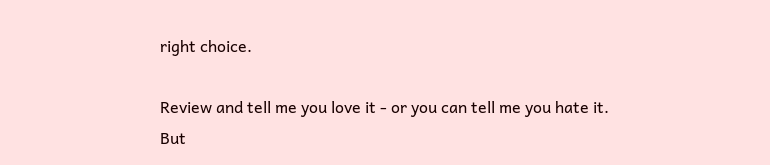right choice.

Review and tell me you love it - or you can tell me you hate it. But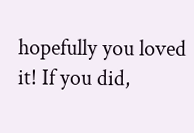hopefully you loved it! If you did,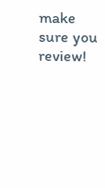make sure you review!